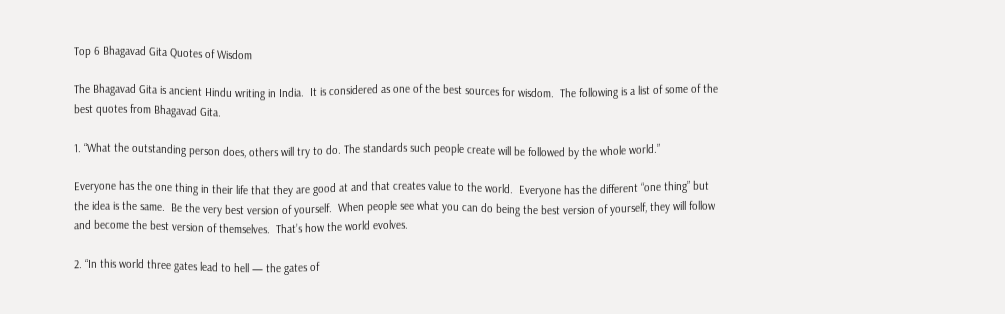Top 6 Bhagavad Gita Quotes of Wisdom

The Bhagavad Gita is ancient Hindu writing in India.  It is considered as one of the best sources for wisdom.  The following is a list of some of the best quotes from Bhagavad Gita.

1. “What the outstanding person does, others will try to do. The standards such people create will be followed by the whole world.”

Everyone has the one thing in their life that they are good at and that creates value to the world.  Everyone has the different “one thing” but the idea is the same.  Be the very best version of yourself.  When people see what you can do being the best version of yourself, they will follow and become the best version of themselves.  That’s how the world evolves.

2. “In this world three gates lead to hell — the gates of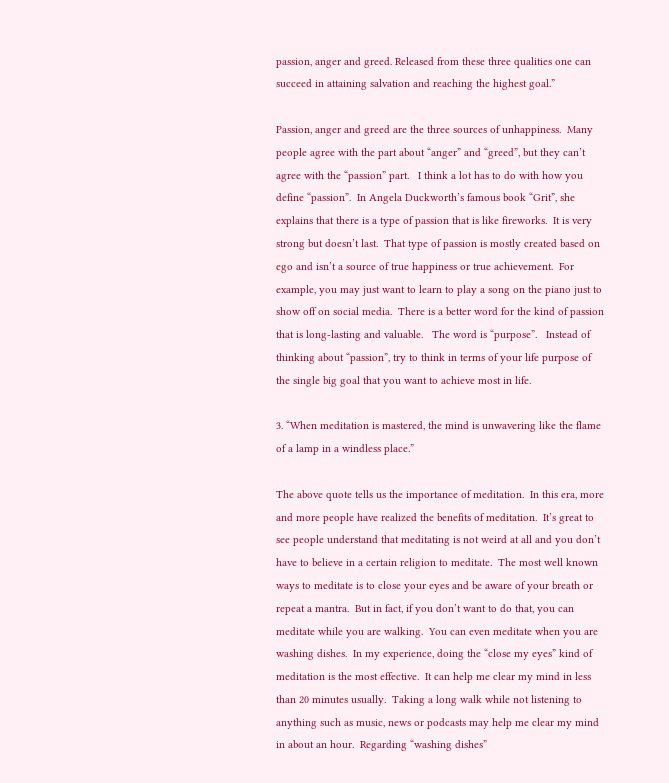passion, anger and greed. Released from these three qualities one can succeed in attaining salvation and reaching the highest goal.”

Passion, anger and greed are the three sources of unhappiness.  Many people agree with the part about “anger” and “greed”, but they can’t agree with the “passion” part.   I think a lot has to do with how you define “passion”.  In Angela Duckworth’s famous book “Grit”, she explains that there is a type of passion that is like fireworks.  It is very strong but doesn’t last.  That type of passion is mostly created based on ego and isn’t a source of true happiness or true achievement.  For example, you may just want to learn to play a song on the piano just to show off on social media.  There is a better word for the kind of passion that is long-lasting and valuable.   The word is “purpose”.   Instead of thinking about “passion”, try to think in terms of your life purpose of the single big goal that you want to achieve most in life.

3. “When meditation is mastered, the mind is unwavering like the flame of a lamp in a windless place.”

The above quote tells us the importance of meditation.  In this era, more and more people have realized the benefits of meditation.  It’s great to see people understand that meditating is not weird at all and you don’t have to believe in a certain religion to meditate.  The most well known ways to meditate is to close your eyes and be aware of your breath or repeat a mantra.  But in fact, if you don’t want to do that, you can meditate while you are walking.  You can even meditate when you are washing dishes.  In my experience, doing the “close my eyes” kind of meditation is the most effective.  It can help me clear my mind in less than 20 minutes usually.  Taking a long walk while not listening to anything such as music, news or podcasts may help me clear my mind in about an hour.  Regarding “washing dishes”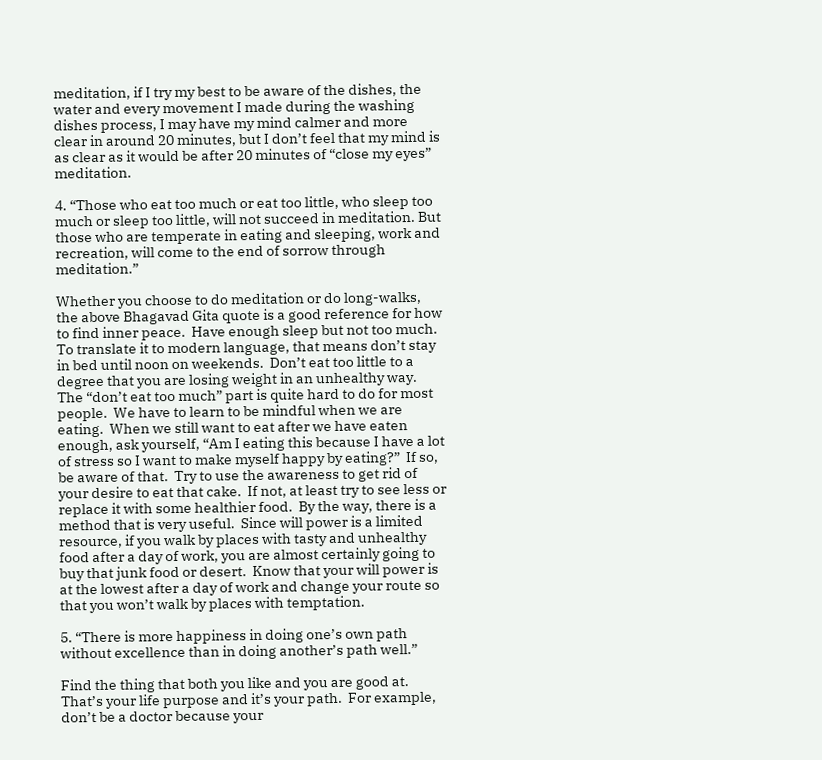meditation, if I try my best to be aware of the dishes, the water and every movement I made during the washing dishes process, I may have my mind calmer and more clear in around 20 minutes, but I don’t feel that my mind is as clear as it would be after 20 minutes of “close my eyes” meditation.

4. “Those who eat too much or eat too little, who sleep too much or sleep too little, will not succeed in meditation. But those who are temperate in eating and sleeping, work and recreation, will come to the end of sorrow through meditation.”

Whether you choose to do meditation or do long-walks, the above Bhagavad Gita quote is a good reference for how to find inner peace.  Have enough sleep but not too much.  To translate it to modern language, that means don’t stay in bed until noon on weekends.  Don’t eat too little to a degree that you are losing weight in an unhealthy way.  The “don’t eat too much” part is quite hard to do for most people.  We have to learn to be mindful when we are eating.  When we still want to eat after we have eaten enough, ask yourself, “Am I eating this because I have a lot of stress so I want to make myself happy by eating?”  If so, be aware of that.  Try to use the awareness to get rid of your desire to eat that cake.  If not, at least try to see less or replace it with some healthier food.  By the way, there is a method that is very useful.  Since will power is a limited resource, if you walk by places with tasty and unhealthy food after a day of work, you are almost certainly going to buy that junk food or desert.  Know that your will power is at the lowest after a day of work and change your route so that you won’t walk by places with temptation.

5. “There is more happiness in doing one’s own path without excellence than in doing another’s path well.”

Find the thing that both you like and you are good at.  That’s your life purpose and it’s your path.  For example, don’t be a doctor because your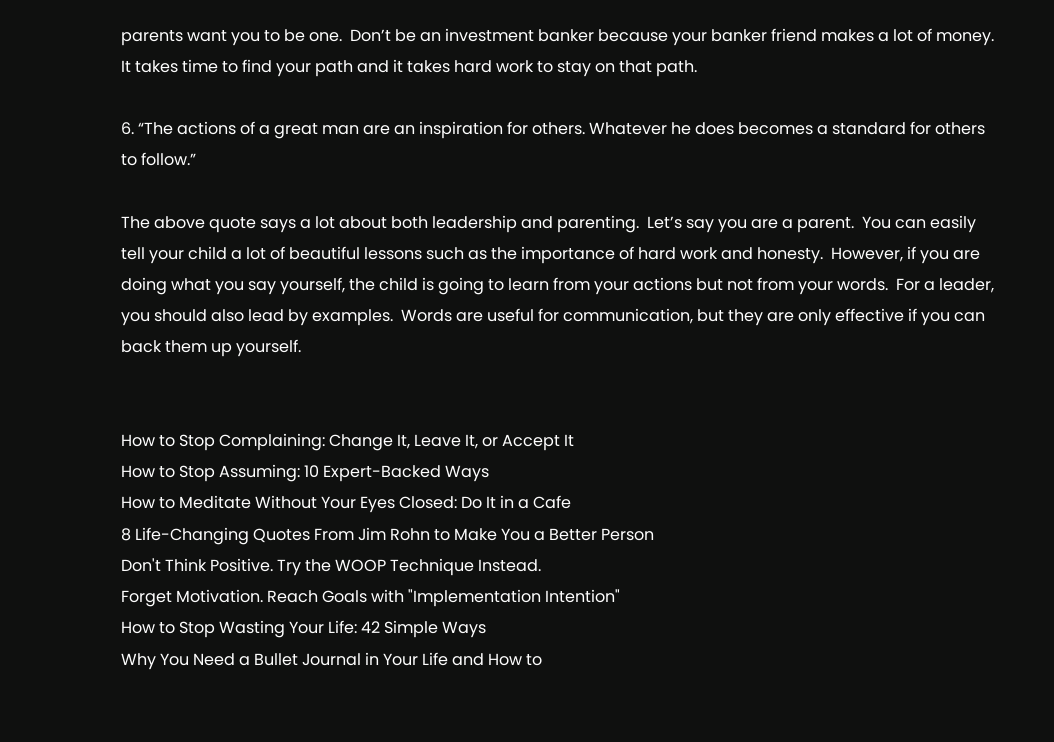parents want you to be one.  Don’t be an investment banker because your banker friend makes a lot of money.  It takes time to find your path and it takes hard work to stay on that path.

6. “The actions of a great man are an inspiration for others. Whatever he does becomes a standard for others to follow.”

The above quote says a lot about both leadership and parenting.  Let’s say you are a parent.  You can easily tell your child a lot of beautiful lessons such as the importance of hard work and honesty.  However, if you are doing what you say yourself, the child is going to learn from your actions but not from your words.  For a leader, you should also lead by examples.  Words are useful for communication, but they are only effective if you can back them up yourself.


How to Stop Complaining: Change It, Leave It, or Accept It
How to Stop Assuming: 10 Expert-Backed Ways
How to Meditate Without Your Eyes Closed: Do It in a Cafe
8 Life-Changing Quotes From Jim Rohn to Make You a Better Person
Don't Think Positive. Try the WOOP Technique Instead.
Forget Motivation. Reach Goals with "Implementation Intention"
How to Stop Wasting Your Life: 42 Simple Ways
Why You Need a Bullet Journal in Your Life and How to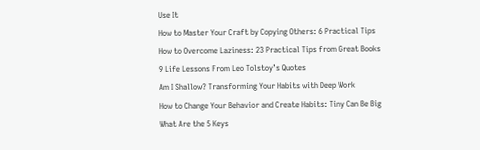Use It
How to Master Your Craft by Copying Others: 6 Practical Tips
How to Overcome Laziness: 23 Practical Tips from Great Books
9 Life Lessons From Leo Tolstoy’s Quotes
Am I Shallow? Transforming Your Habits with Deep Work
How to Change Your Behavior and Create Habits: Tiny Can Be Big
What Are the 5 Keys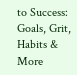to Success: Goals, Grit, Habits & More